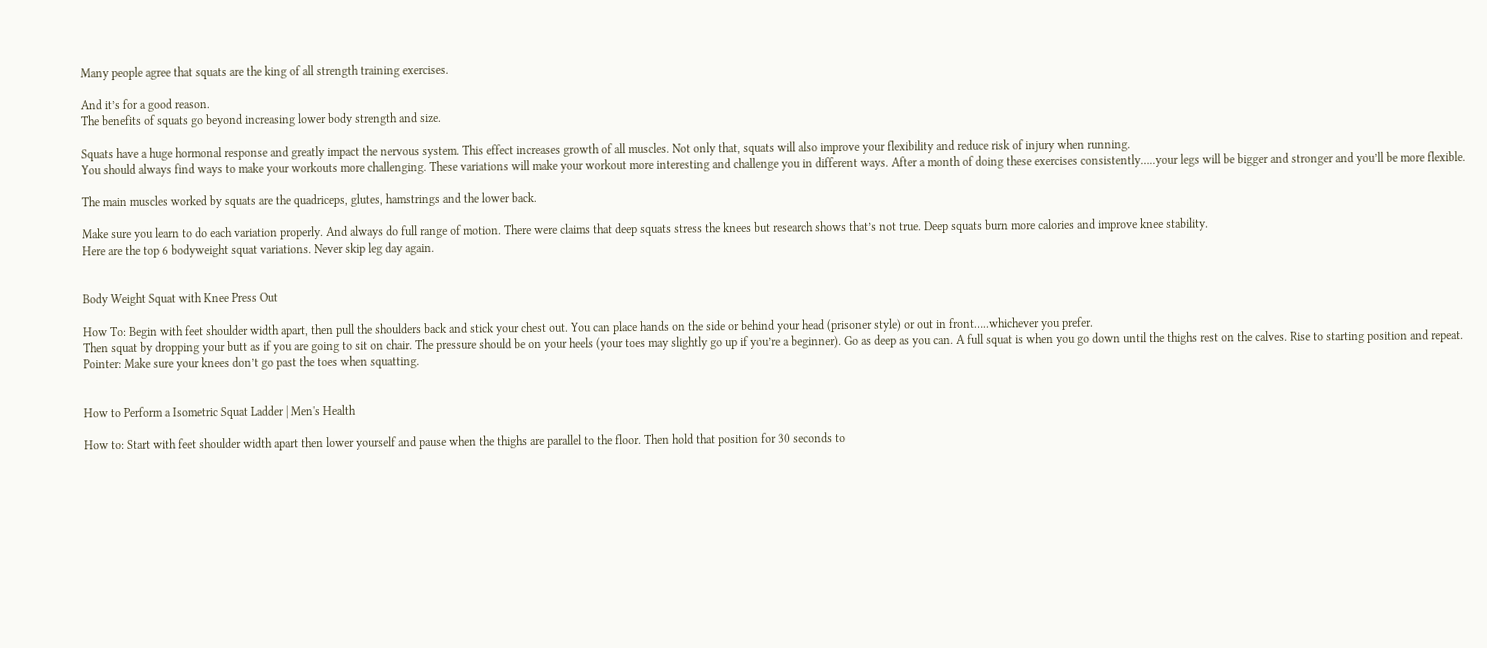Many people agree that squats are the king of all strength training exercises.

And it’s for a good reason.
The benefits of squats go beyond increasing lower body strength and size.

Squats have a huge hormonal response and greatly impact the nervous system. This effect increases growth of all muscles. Not only that, squats will also improve your flexibility and reduce risk of injury when running.
You should always find ways to make your workouts more challenging. These variations will make your workout more interesting and challenge you in different ways. After a month of doing these exercises consistently…..your legs will be bigger and stronger and you’ll be more flexible.

The main muscles worked by squats are the quadriceps, glutes, hamstrings and the lower back.

Make sure you learn to do each variation properly. And always do full range of motion. There were claims that deep squats stress the knees but research shows that’s not true. Deep squats burn more calories and improve knee stability.
Here are the top 6 bodyweight squat variations. Never skip leg day again.


Body Weight Squat with Knee Press Out

How To: Begin with feet shoulder width apart, then pull the shoulders back and stick your chest out. You can place hands on the side or behind your head (prisoner style) or out in front…..whichever you prefer.
Then squat by dropping your butt as if you are going to sit on chair. The pressure should be on your heels (your toes may slightly go up if you’re a beginner). Go as deep as you can. A full squat is when you go down until the thighs rest on the calves. Rise to starting position and repeat.
Pointer: Make sure your knees don’t go past the toes when squatting.


How to Perform a Isometric Squat Ladder | Men's Health

How to: Start with feet shoulder width apart then lower yourself and pause when the thighs are parallel to the floor. Then hold that position for 30 seconds to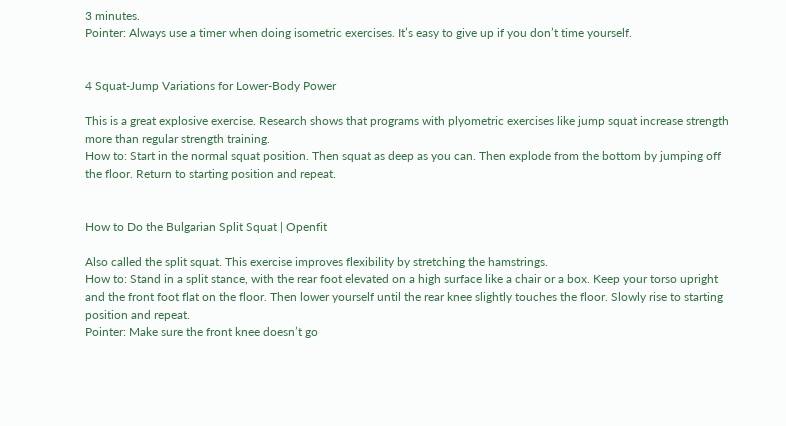3 minutes.
Pointer: Always use a timer when doing isometric exercises. It’s easy to give up if you don’t time yourself.


4 Squat-Jump Variations for Lower-Body Power

This is a great explosive exercise. Research shows that programs with plyometric exercises like jump squat increase strength more than regular strength training.
How to: Start in the normal squat position. Then squat as deep as you can. Then explode from the bottom by jumping off the floor. Return to starting position and repeat.


How to Do the Bulgarian Split Squat | Openfit

Also called the split squat. This exercise improves flexibility by stretching the hamstrings.
How to: Stand in a split stance, with the rear foot elevated on a high surface like a chair or a box. Keep your torso upright and the front foot flat on the floor. Then lower yourself until the rear knee slightly touches the floor. Slowly rise to starting position and repeat.
Pointer: Make sure the front knee doesn’t go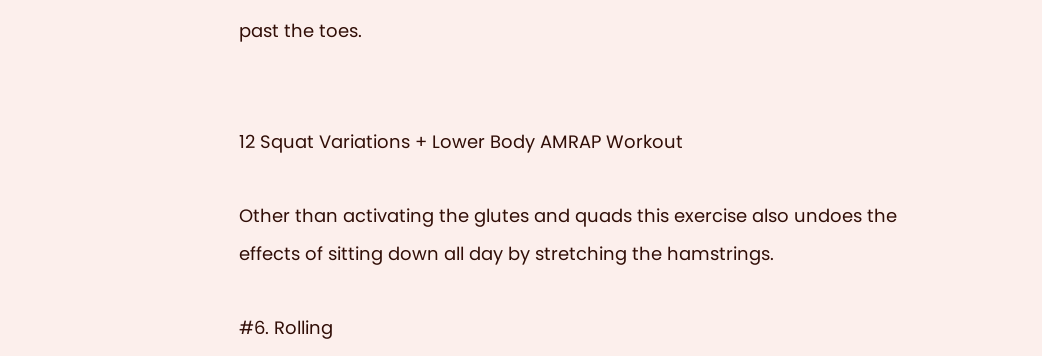past the toes.


12 Squat Variations + Lower Body AMRAP Workout

Other than activating the glutes and quads this exercise also undoes the effects of sitting down all day by stretching the hamstrings.

#6. Rolling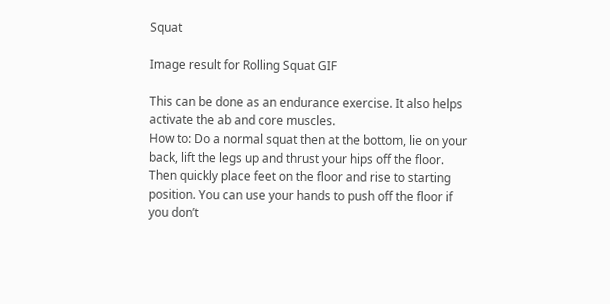Squat

Image result for Rolling Squat GIF

This can be done as an endurance exercise. It also helps activate the ab and core muscles.
How to: Do a normal squat then at the bottom, lie on your back, lift the legs up and thrust your hips off the floor. Then quickly place feet on the floor and rise to starting position. You can use your hands to push off the floor if you don’t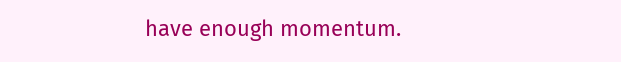have enough momentum.